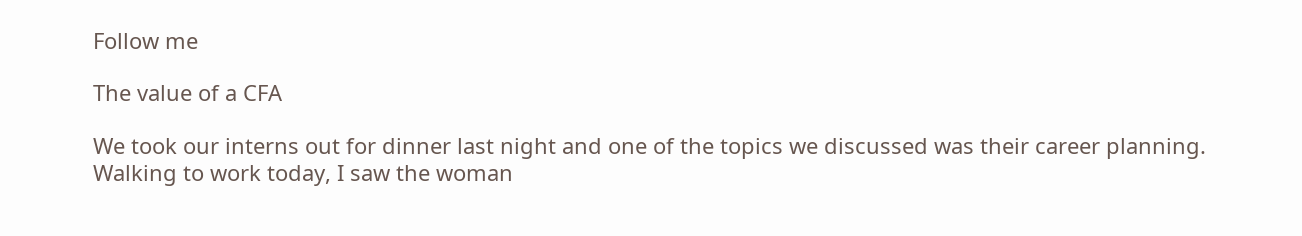Follow me

The value of a CFA

We took our interns out for dinner last night and one of the topics we discussed was their career planning. Walking to work today, I saw the woman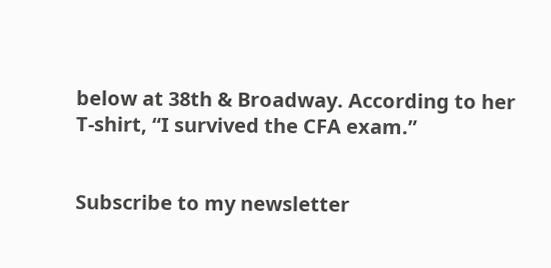below at 38th & Broadway. According to her T-shirt, “I survived the CFA exam.”


Subscribe to my newsletter